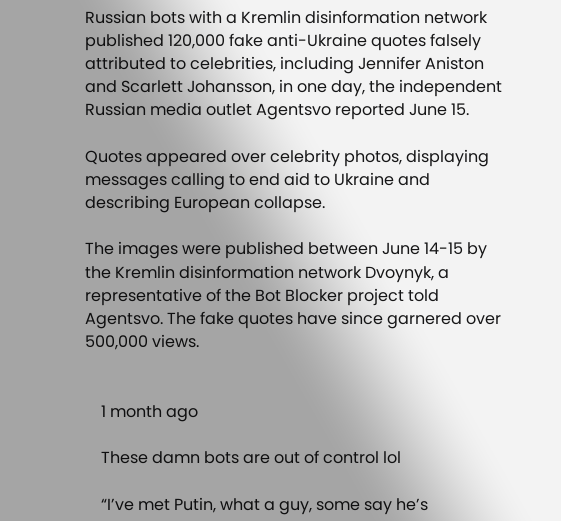Russian bots with a Kremlin disinformation network published 120,000 fake anti-Ukraine quotes falsely attributed to celebrities, including Jennifer Aniston and Scarlett Johansson, in one day, the independent Russian media outlet Agentsvo reported June 15.

Quotes appeared over celebrity photos, displaying messages calling to end aid to Ukraine and describing European collapse.

The images were published between June 14-15 by the Kremlin disinformation network Dvoynyk, a representative of the Bot Blocker project told Agentsvo. The fake quotes have since garnered over 500,000 views.


    1 month ago

    These damn bots are out of control lol

    “I’ve met Putin, what a guy, some say he’s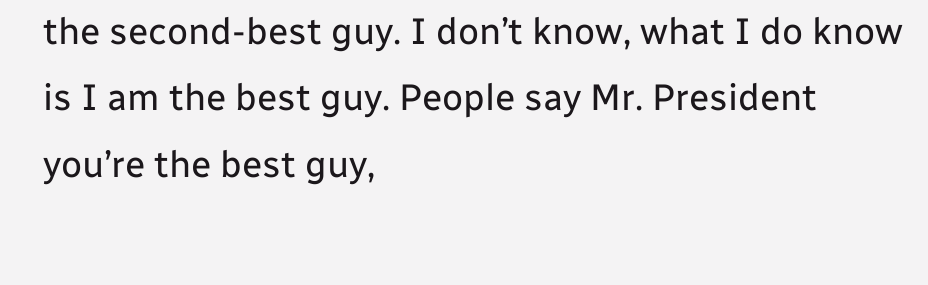the second-best guy. I don’t know, what I do know is I am the best guy. People say Mr. President you’re the best guy,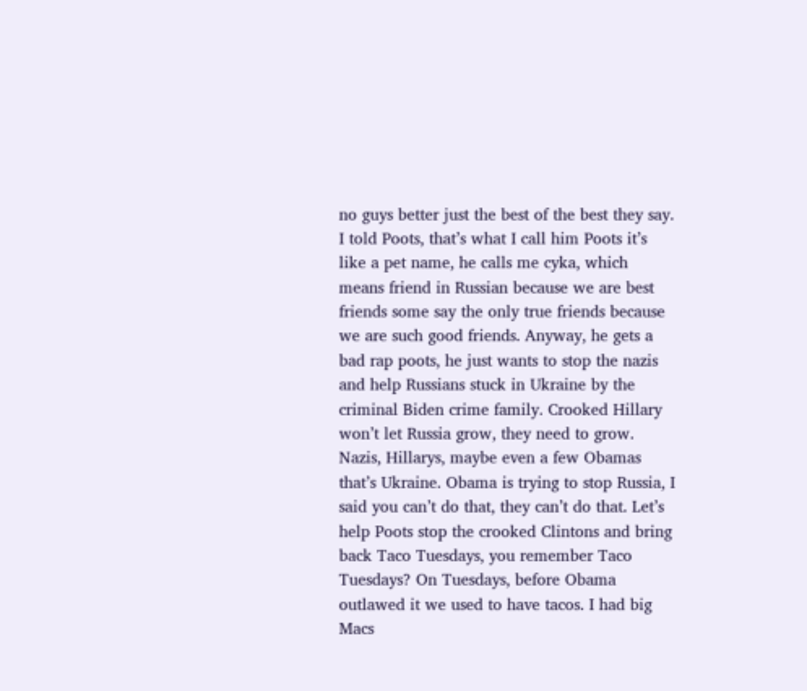no guys better just the best of the best they say. I told Poots, that’s what I call him Poots it’s like a pet name, he calls me cyka, which means friend in Russian because we are best friends some say the only true friends because we are such good friends. Anyway, he gets a bad rap poots, he just wants to stop the nazis and help Russians stuck in Ukraine by the criminal Biden crime family. Crooked Hillary won’t let Russia grow, they need to grow. Nazis, Hillarys, maybe even a few Obamas that’s Ukraine. Obama is trying to stop Russia, I said you can’t do that, they can’t do that. Let’s help Poots stop the crooked Clintons and bring back Taco Tuesdays, you remember Taco Tuesdays? On Tuesdays, before Obama outlawed it we used to have tacos. I had big Macs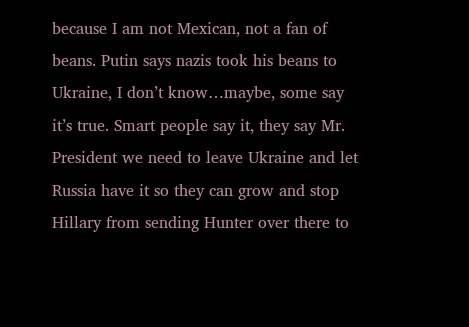because I am not Mexican, not a fan of beans. Putin says nazis took his beans to Ukraine, I don’t know…maybe, some say it’s true. Smart people say it, they say Mr. President we need to leave Ukraine and let Russia have it so they can grow and stop Hillary from sending Hunter over there to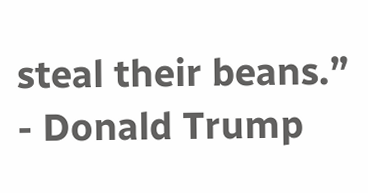steal their beans.” - Donald Trump